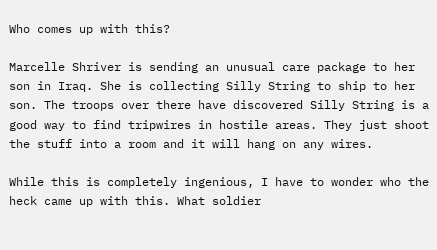Who comes up with this?

Marcelle Shriver is sending an unusual care package to her son in Iraq. She is collecting Silly String to ship to her son. The troops over there have discovered Silly String is a good way to find tripwires in hostile areas. They just shoot the stuff into a room and it will hang on any wires.

While this is completely ingenious, I have to wonder who the heck came up with this. What soldier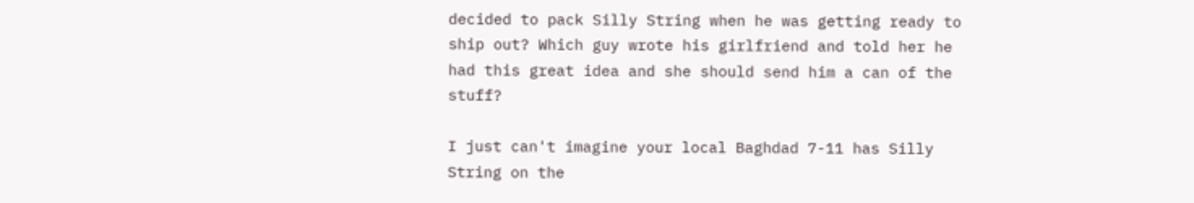decided to pack Silly String when he was getting ready to ship out? Which guy wrote his girlfriend and told her he had this great idea and she should send him a can of the stuff?

I just can't imagine your local Baghdad 7-11 has Silly String on the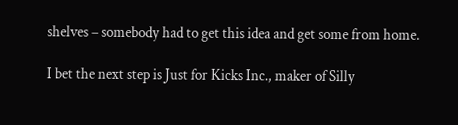shelves – somebody had to get this idea and get some from home.

I bet the next step is Just for Kicks Inc., maker of Silly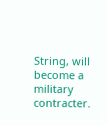String, will become a military contracter.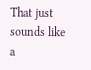That just sounds like a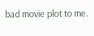bad movie plot to me.